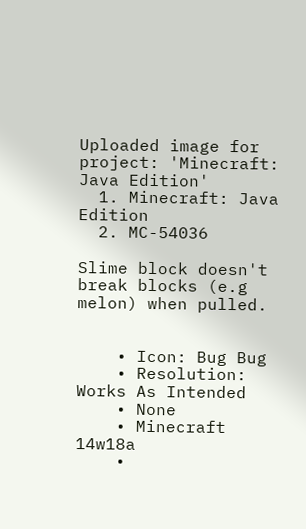Uploaded image for project: 'Minecraft: Java Edition'
  1. Minecraft: Java Edition
  2. MC-54036

Slime block doesn't break blocks (e.g melon) when pulled.


    • Icon: Bug Bug
    • Resolution: Works As Intended
    • None
    • Minecraft 14w18a
    •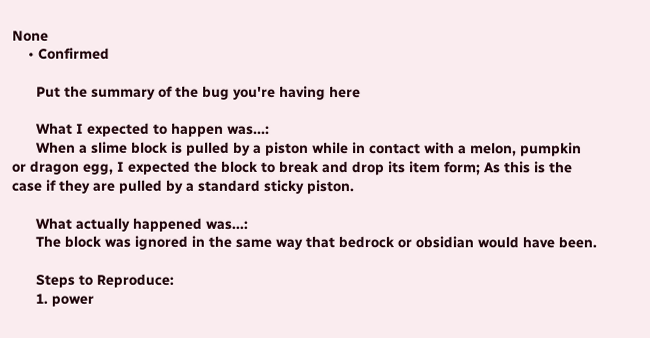None
    • Confirmed

      Put the summary of the bug you're having here

      What I expected to happen was...:
      When a slime block is pulled by a piston while in contact with a melon, pumpkin or dragon egg, I expected the block to break and drop its item form; As this is the case if they are pulled by a standard sticky piston.

      What actually happened was...:
      The block was ignored in the same way that bedrock or obsidian would have been.

      Steps to Reproduce:
      1. power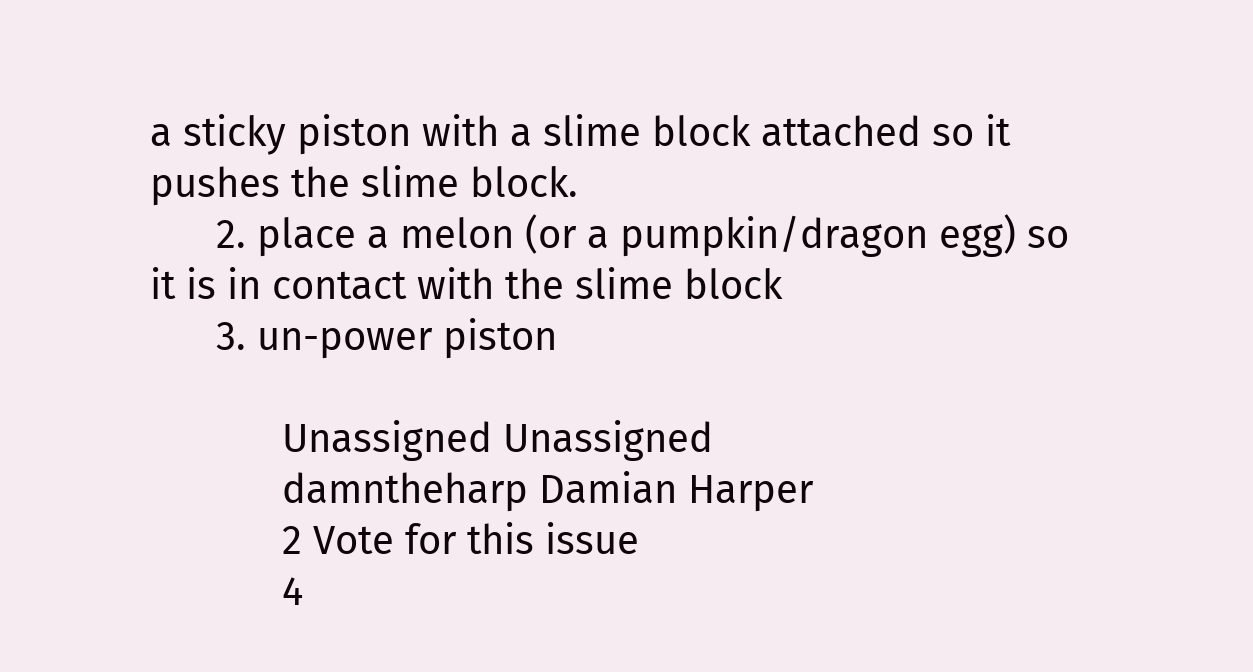a sticky piston with a slime block attached so it pushes the slime block.
      2. place a melon (or a pumpkin/dragon egg) so it is in contact with the slime block
      3. un-power piston

            Unassigned Unassigned
            damntheharp Damian Harper
            2 Vote for this issue
            4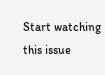Start watching this issue